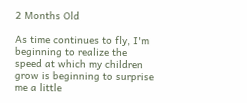2 Months Old

As time continues to fly, I'm beginning to realize the speed at which my children grow is beginning to surprise me a little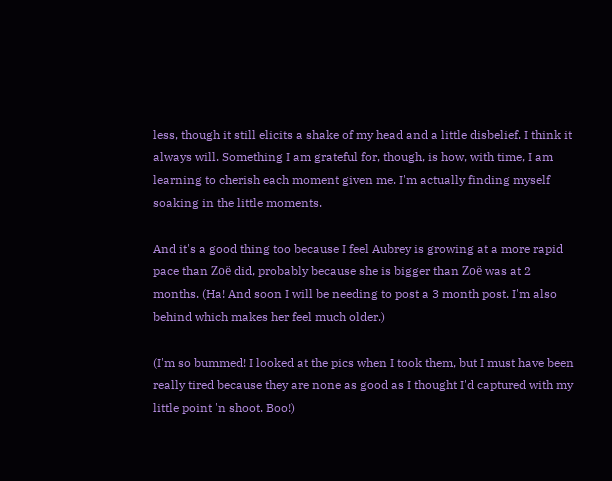less, though it still elicits a shake of my head and a little disbelief. I think it always will. Something I am grateful for, though, is how, with time, I am learning to cherish each moment given me. I'm actually finding myself soaking in the little moments.

And it's a good thing too because I feel Aubrey is growing at a more rapid pace than Zoë did, probably because she is bigger than Zoë was at 2 months. (Ha! And soon I will be needing to post a 3 month post. I'm also behind which makes her feel much older.)

(I'm so bummed! I looked at the pics when I took them, but I must have been really tired because they are none as good as I thought I'd captured with my little point 'n shoot. Boo!)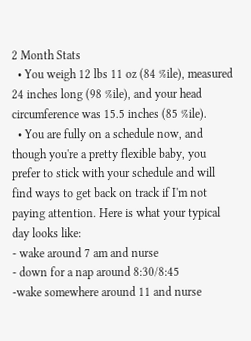2 Month Stats
  • You weigh 12 lbs 11 oz (84 %ile), measured 24 inches long (98 %ile), and your head circumference was 15.5 inches (85 %ile).
  • You are fully on a schedule now, and though you're a pretty flexible baby, you prefer to stick with your schedule and will find ways to get back on track if I'm not paying attention. Here is what your typical day looks like:
- wake around 7 am and nurse
- down for a nap around 8:30/8:45
-wake somewhere around 11 and nurse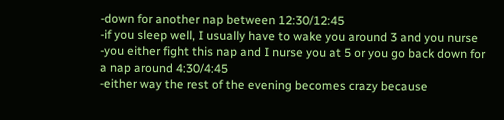-down for another nap between 12:30/12:45
-if you sleep well, I usually have to wake you around 3 and you nurse
-you either fight this nap and I nurse you at 5 or you go back down for a nap around 4:30/4:45
-either way the rest of the evening becomes crazy because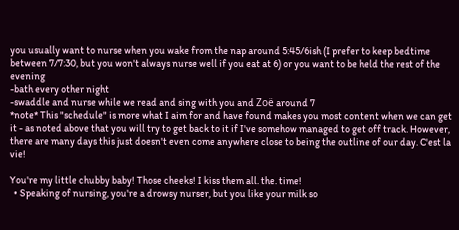you usually want to nurse when you wake from the nap around 5:45/6ish (I prefer to keep bedtime between 7/7:30, but you won't always nurse well if you eat at 6) or you want to be held the rest of the evening
-bath every other night
-swaddle and nurse while we read and sing with you and Zoë around 7
*note* This "schedule" is more what I aim for and have found makes you most content when we can get it - as noted above that you will try to get back to it if I've somehow managed to get off track. However, there are many days this just doesn't even come anywhere close to being the outline of our day. C'est la vie!

You're my little chubby baby! Those cheeks! I kiss them all. the. time!
  • Speaking of nursing, you're a drowsy nurser, but you like your milk so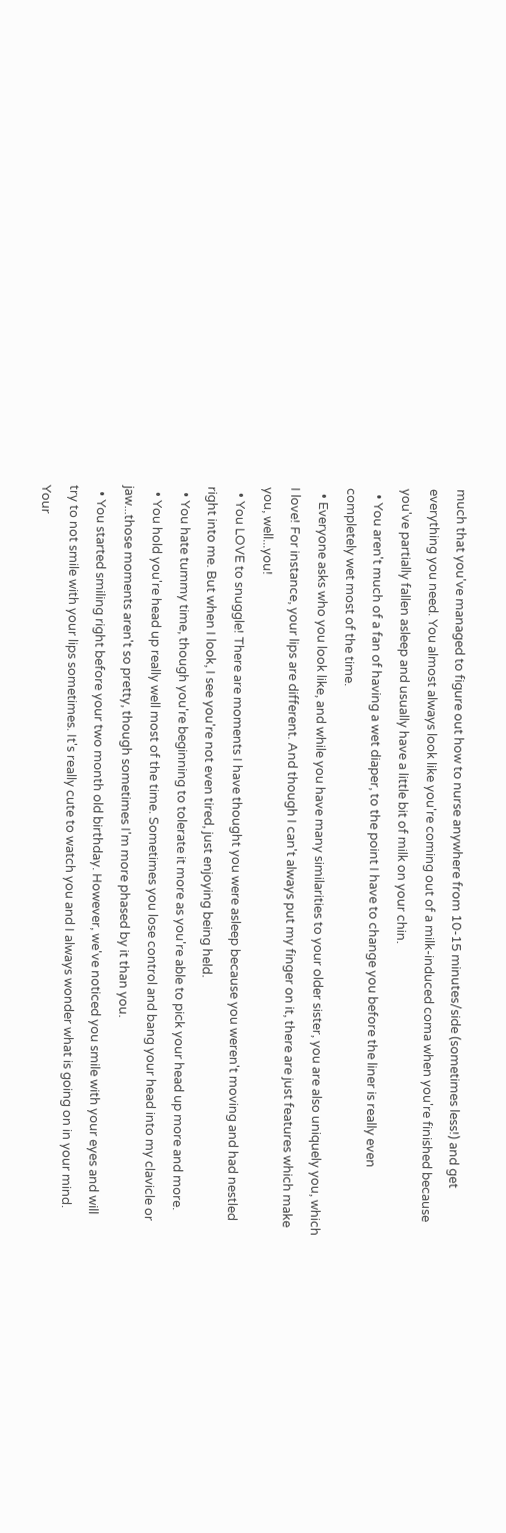much that you've managed to figure out how to nurse anywhere from 10-15 minutes/side (sometimes less!) and get everything you need. You almost always look like you're coming out of a milk-induced coma when you're finished because you've partially fallen asleep and usually have a little bit of milk on your chin.
  • You aren't much of a fan of having a wet diaper, to the point I have to change you before the liner is really even completely wet most of the time.
  • Everyone asks who you look like, and while you have many similarities to your older sister, you are also uniquely you, which I love! For instance, your lips are different. And though I can't always put my finger on it, there are just features which make you, well...you!
  • You LOVE to snuggle! There are moments I have thought you were asleep because you weren't moving and had nestled right into me. But when I look, I see you're not even tired, just enjoying being held.
  • You hate tummy time, though you're beginning to tolerate it more as you're able to pick your head up more and more.
  • You hold you're head up really well most of the time. Sometimes you lose control and bang your head into my clavicle or jaw...those moments aren't so pretty, though sometimes I'm more phased by it than you.
  • You started smiling right before your two month old birthday. However, we've noticed you smile with your eyes and will try to not smile with your lips sometimes. It's really cute to watch you and I always wonder what is going on in your mind.
Your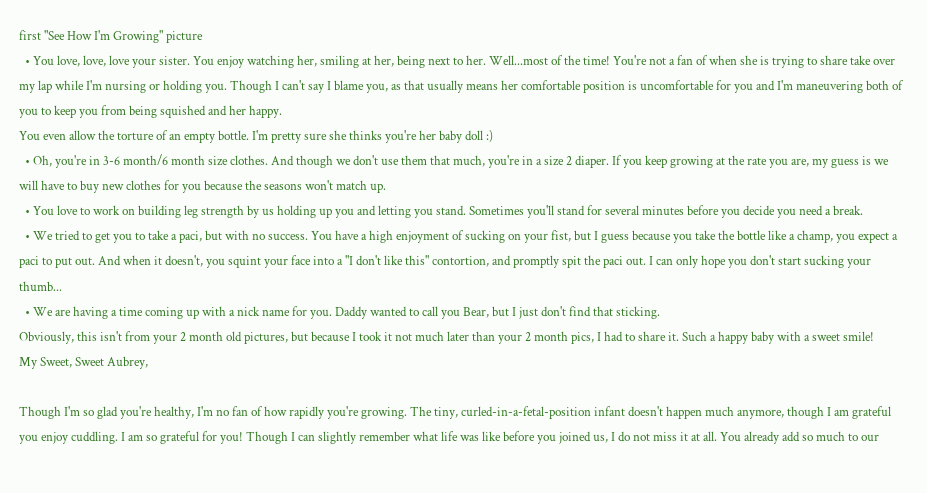first "See How I'm Growing" picture
  • You love, love, love your sister. You enjoy watching her, smiling at her, being next to her. Well...most of the time! You're not a fan of when she is trying to share take over my lap while I'm nursing or holding you. Though I can't say I blame you, as that usually means her comfortable position is uncomfortable for you and I'm maneuvering both of you to keep you from being squished and her happy.
You even allow the torture of an empty bottle. I'm pretty sure she thinks you're her baby doll :)
  • Oh, you're in 3-6 month/6 month size clothes. And though we don't use them that much, you're in a size 2 diaper. If you keep growing at the rate you are, my guess is we will have to buy new clothes for you because the seasons won't match up.
  • You love to work on building leg strength by us holding up you and letting you stand. Sometimes you'll stand for several minutes before you decide you need a break.
  • We tried to get you to take a paci, but with no success. You have a high enjoyment of sucking on your fist, but I guess because you take the bottle like a champ, you expect a paci to put out. And when it doesn't, you squint your face into a "I don't like this" contortion, and promptly spit the paci out. I can only hope you don't start sucking your thumb...
  • We are having a time coming up with a nick name for you. Daddy wanted to call you Bear, but I just don't find that sticking.
Obviously, this isn't from your 2 month old pictures, but because I took it not much later than your 2 month pics, I had to share it. Such a happy baby with a sweet smile!
My Sweet, Sweet Aubrey,

Though I'm so glad you're healthy, I'm no fan of how rapidly you're growing. The tiny, curled-in-a-fetal-position infant doesn't happen much anymore, though I am grateful you enjoy cuddling. I am so grateful for you! Though I can slightly remember what life was like before you joined us, I do not miss it at all. You already add so much to our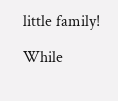little family!

While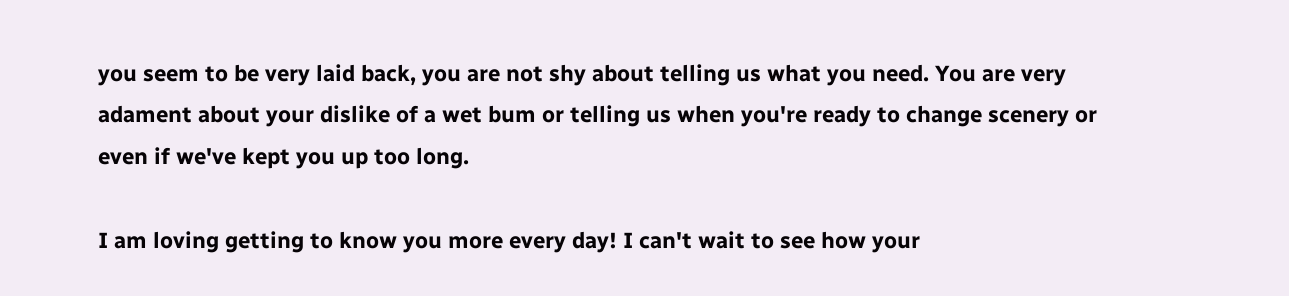you seem to be very laid back, you are not shy about telling us what you need. You are very adament about your dislike of a wet bum or telling us when you're ready to change scenery or even if we've kept you up too long.

I am loving getting to know you more every day! I can't wait to see how your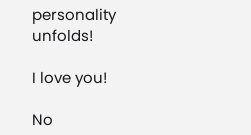personality unfolds!

I love you!

No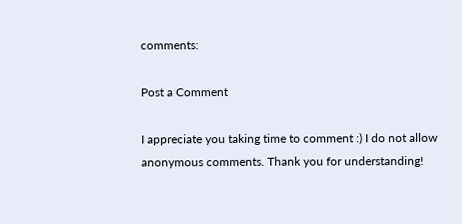comments:

Post a Comment

I appreciate you taking time to comment :) I do not allow anonymous comments. Thank you for understanding!